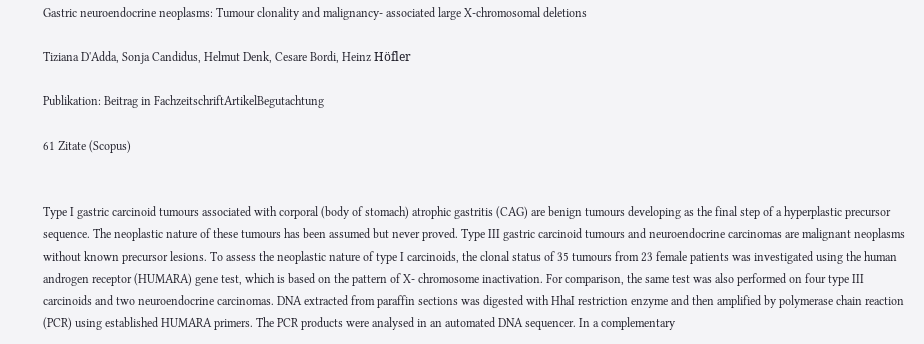Gastric neuroendocrine neoplasms: Tumour clonality and malignancy- associated large X-chromosomal deletions

Tiziana D'Adda, Sonja Candidus, Helmut Denk, Cesare Bordi, Heinz Höfler

Publikation: Beitrag in FachzeitschriftArtikelBegutachtung

61 Zitate (Scopus)


Type I gastric carcinoid tumours associated with corporal (body of stomach) atrophic gastritis (CAG) are benign tumours developing as the final step of a hyperplastic precursor sequence. The neoplastic nature of these tumours has been assumed but never proved. Type III gastric carcinoid tumours and neuroendocrine carcinomas are malignant neoplasms without known precursor lesions. To assess the neoplastic nature of type I carcinoids, the clonal status of 35 tumours from 23 female patients was investigated using the human androgen receptor (HUMARA) gene test, which is based on the pattern of X- chromosome inactivation. For comparison, the same test was also performed on four type III carcinoids and two neuroendocrine carcinomas. DNA extracted from paraffin sections was digested with HhaI restriction enzyme and then amplified by polymerase chain reaction (PCR) using established HUMARA primers. The PCR products were analysed in an automated DNA sequencer. In a complementary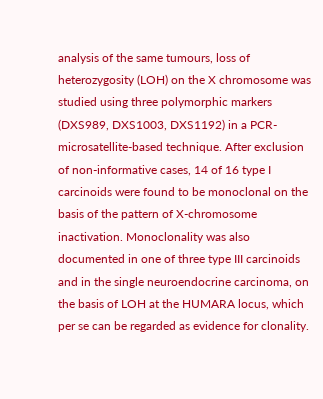analysis of the same tumours, loss of heterozygosity (LOH) on the X chromosome was studied using three polymorphic markers (DXS989, DXS1003, DXS1192) in a PCR-microsatellite-based technique. After exclusion of non-informative cases, 14 of 16 type I carcinoids were found to be monoclonal on the basis of the pattern of X-chromosome inactivation. Monoclonality was also documented in one of three type III carcinoids and in the single neuroendocrine carcinoma, on the basis of LOH at the HUMARA locus, which per se can be regarded as evidence for clonality.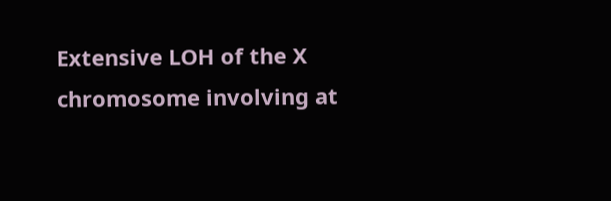Extensive LOH of the X chromosome involving at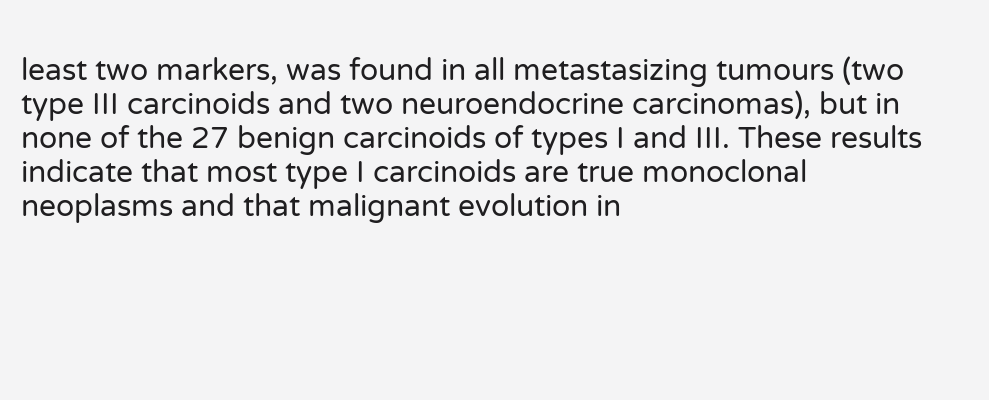least two markers, was found in all metastasizing tumours (two type III carcinoids and two neuroendocrine carcinomas), but in none of the 27 benign carcinoids of types I and III. These results indicate that most type I carcinoids are true monoclonal neoplasms and that malignant evolution in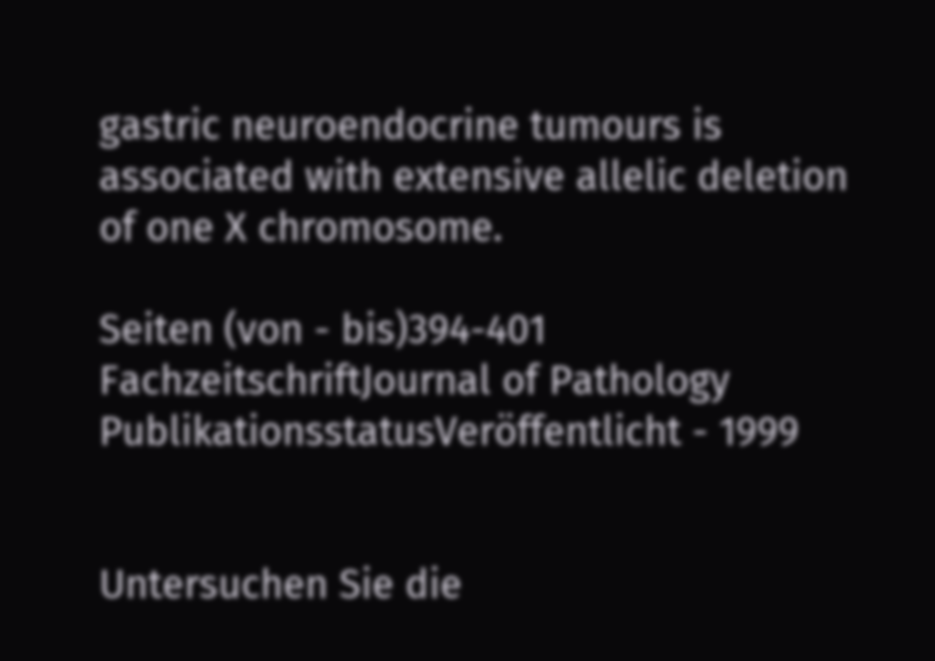gastric neuroendocrine tumours is associated with extensive allelic deletion of one X chromosome.

Seiten (von - bis)394-401
FachzeitschriftJournal of Pathology
PublikationsstatusVeröffentlicht - 1999


Untersuchen Sie die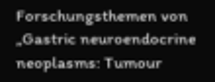Forschungsthemen von „Gastric neuroendocrine neoplasms: Tumour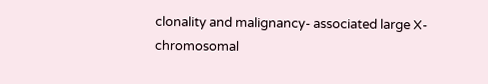clonality and malignancy- associated large X-chromosomal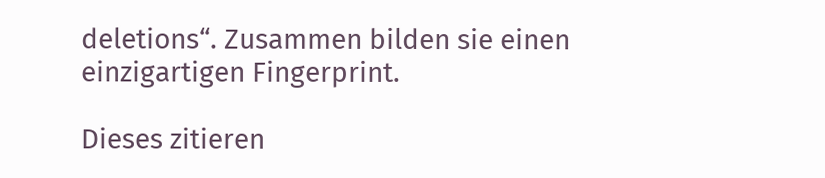deletions“. Zusammen bilden sie einen einzigartigen Fingerprint.

Dieses zitieren